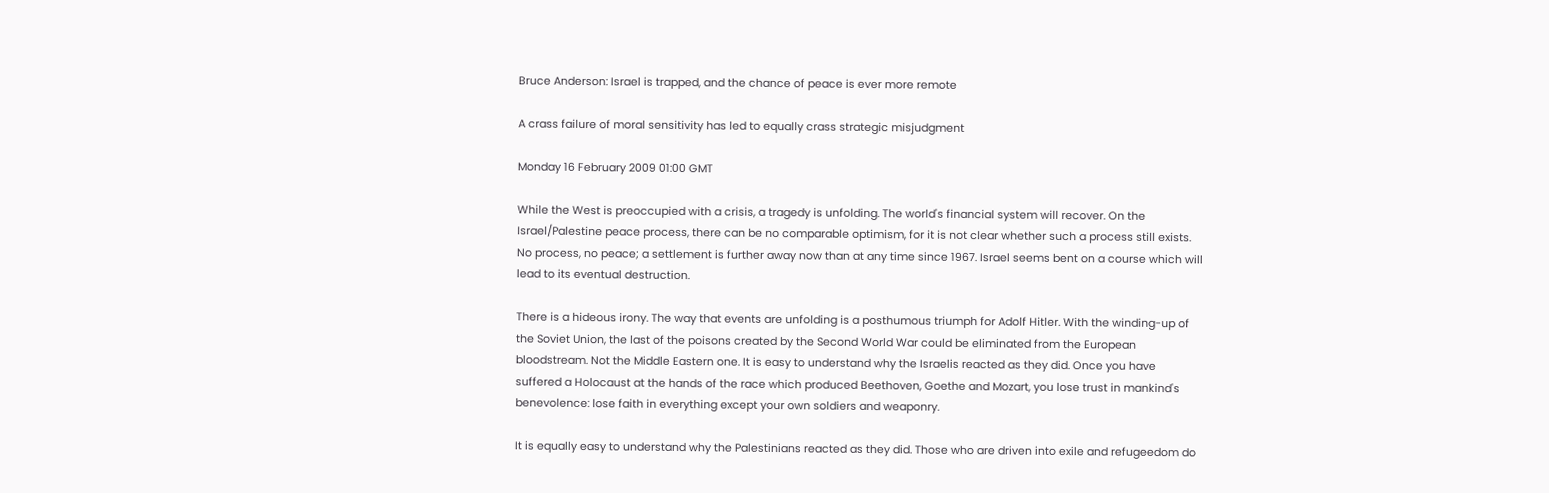Bruce Anderson: Israel is trapped, and the chance of peace is ever more remote

A crass failure of moral sensitivity has led to equally crass strategic misjudgment

Monday 16 February 2009 01:00 GMT

While the West is preoccupied with a crisis, a tragedy is unfolding. The world's financial system will recover. On the Israel/Palestine peace process, there can be no comparable optimism, for it is not clear whether such a process still exists. No process, no peace; a settlement is further away now than at any time since 1967. Israel seems bent on a course which will lead to its eventual destruction.

There is a hideous irony. The way that events are unfolding is a posthumous triumph for Adolf Hitler. With the winding-up of the Soviet Union, the last of the poisons created by the Second World War could be eliminated from the European bloodstream. Not the Middle Eastern one. It is easy to understand why the Israelis reacted as they did. Once you have suffered a Holocaust at the hands of the race which produced Beethoven, Goethe and Mozart, you lose trust in mankind's benevolence: lose faith in everything except your own soldiers and weaponry.

It is equally easy to understand why the Palestinians reacted as they did. Those who are driven into exile and refugeedom do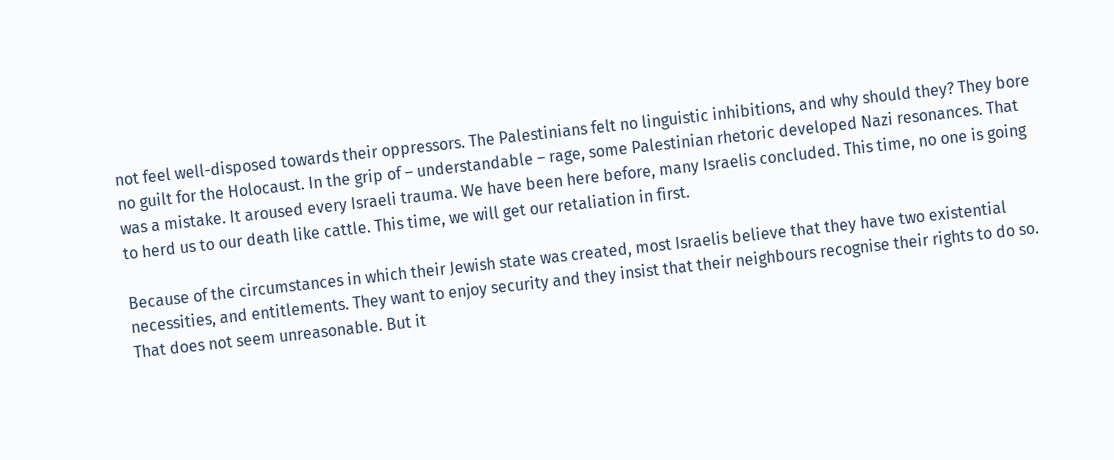not feel well-disposed towards their oppressors. The Palestinians felt no linguistic inhibitions, and why should they? They bore no guilt for the Holocaust. In the grip of – understandable – rage, some Palestinian rhetoric developed Nazi resonances. That was a mistake. It aroused every Israeli trauma. We have been here before, many Israelis concluded. This time, no one is going to herd us to our death like cattle. This time, we will get our retaliation in first.

Because of the circumstances in which their Jewish state was created, most Israelis believe that they have two existential necessities, and entitlements. They want to enjoy security and they insist that their neighbours recognise their rights to do so. That does not seem unreasonable. But it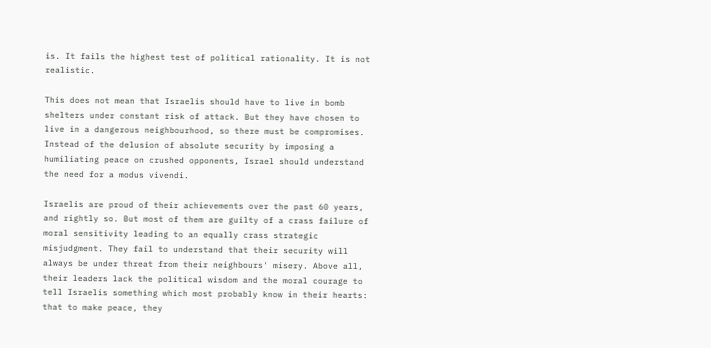is. It fails the highest test of political rationality. It is not realistic.

This does not mean that Israelis should have to live in bomb shelters under constant risk of attack. But they have chosen to live in a dangerous neighbourhood, so there must be compromises. Instead of the delusion of absolute security by imposing a humiliating peace on crushed opponents, Israel should understand the need for a modus vivendi.

Israelis are proud of their achievements over the past 60 years, and rightly so. But most of them are guilty of a crass failure of moral sensitivity leading to an equally crass strategic misjudgment. They fail to understand that their security will always be under threat from their neighbours' misery. Above all, their leaders lack the political wisdom and the moral courage to tell Israelis something which most probably know in their hearts: that to make peace, they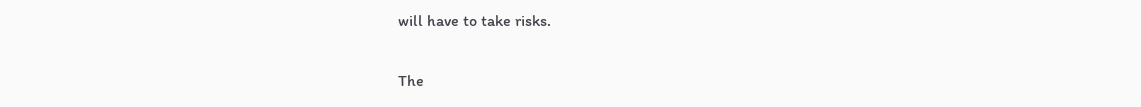will have to take risks.

The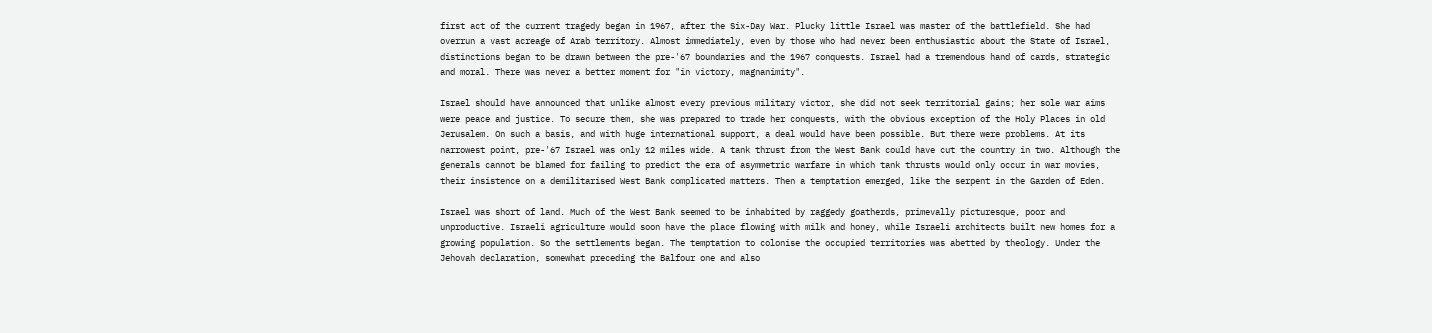first act of the current tragedy began in 1967, after the Six-Day War. Plucky little Israel was master of the battlefield. She had overrun a vast acreage of Arab territory. Almost immediately, even by those who had never been enthusiastic about the State of Israel, distinctions began to be drawn between the pre-'67 boundaries and the 1967 conquests. Israel had a tremendous hand of cards, strategic and moral. There was never a better moment for "in victory, magnanimity".

Israel should have announced that unlike almost every previous military victor, she did not seek territorial gains; her sole war aims were peace and justice. To secure them, she was prepared to trade her conquests, with the obvious exception of the Holy Places in old Jerusalem. On such a basis, and with huge international support, a deal would have been possible. But there were problems. At its narrowest point, pre-'67 Israel was only 12 miles wide. A tank thrust from the West Bank could have cut the country in two. Although the generals cannot be blamed for failing to predict the era of asymmetric warfare in which tank thrusts would only occur in war movies, their insistence on a demilitarised West Bank complicated matters. Then a temptation emerged, like the serpent in the Garden of Eden.

Israel was short of land. Much of the West Bank seemed to be inhabited by raggedy goatherds, primevally picturesque, poor and unproductive. Israeli agriculture would soon have the place flowing with milk and honey, while Israeli architects built new homes for a growing population. So the settlements began. The temptation to colonise the occupied territories was abetted by theology. Under the Jehovah declaration, somewhat preceding the Balfour one and also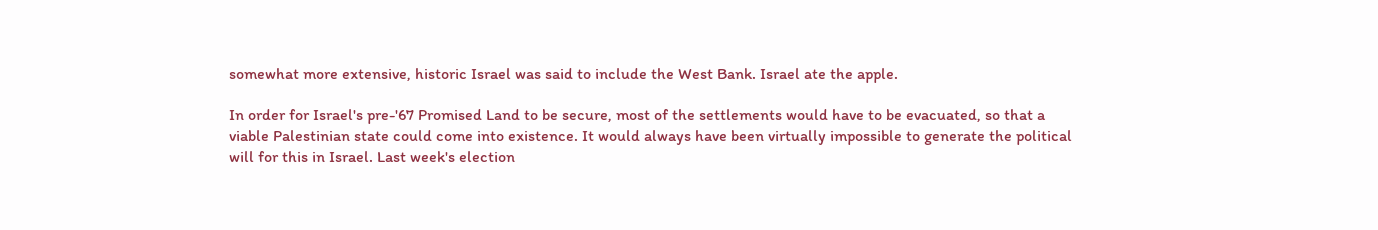somewhat more extensive, historic Israel was said to include the West Bank. Israel ate the apple.

In order for Israel's pre-'67 Promised Land to be secure, most of the settlements would have to be evacuated, so that a viable Palestinian state could come into existence. It would always have been virtually impossible to generate the political will for this in Israel. Last week's election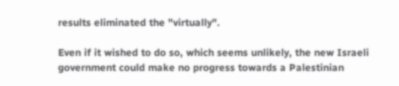results eliminated the "virtually".

Even if it wished to do so, which seems unlikely, the new Israeli government could make no progress towards a Palestinian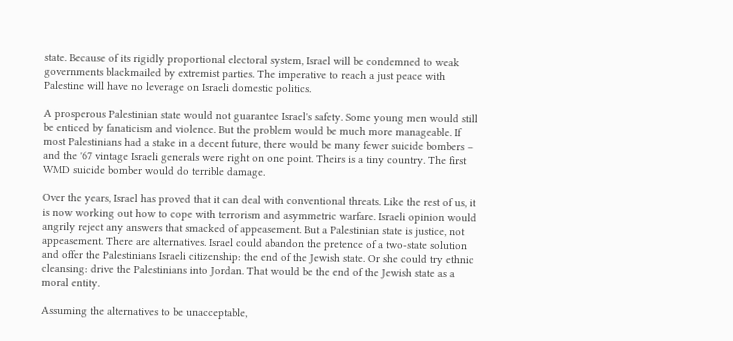state. Because of its rigidly proportional electoral system, Israel will be condemned to weak governments blackmailed by extremist parties. The imperative to reach a just peace with Palestine will have no leverage on Israeli domestic politics.

A prosperous Palestinian state would not guarantee Israel's safety. Some young men would still be enticed by fanaticism and violence. But the problem would be much more manageable. If most Palestinians had a stake in a decent future, there would be many fewer suicide bombers – and the '67 vintage Israeli generals were right on one point. Theirs is a tiny country. The first WMD suicide bomber would do terrible damage.

Over the years, Israel has proved that it can deal with conventional threats. Like the rest of us, it is now working out how to cope with terrorism and asymmetric warfare. Israeli opinion would angrily reject any answers that smacked of appeasement. But a Palestinian state is justice, not appeasement. There are alternatives. Israel could abandon the pretence of a two-state solution and offer the Palestinians Israeli citizenship: the end of the Jewish state. Or she could try ethnic cleansing: drive the Palestinians into Jordan. That would be the end of the Jewish state as a moral entity.

Assuming the alternatives to be unacceptable,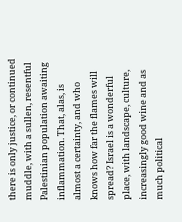there is only justice, or continued muddle, with a sullen, resentful Palestinian population awaiting inflammation. That, alas, is almost a certainty, and who knows how far the flames will spread? Israel is a wonderful place, with landscape, culture, increasingly good wine and as much political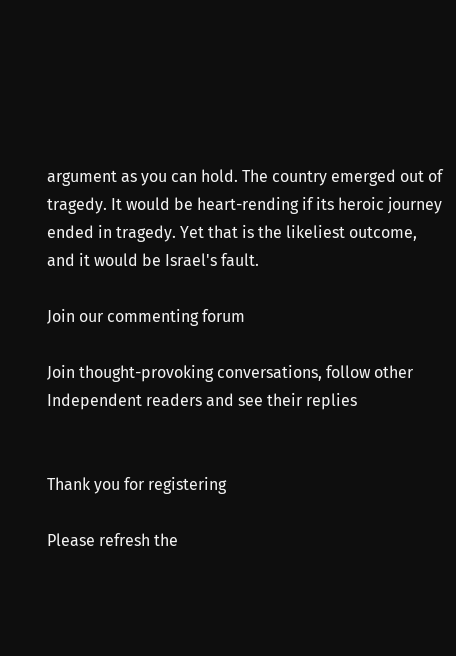argument as you can hold. The country emerged out of tragedy. It would be heart-rending if its heroic journey ended in tragedy. Yet that is the likeliest outcome, and it would be Israel's fault.

Join our commenting forum

Join thought-provoking conversations, follow other Independent readers and see their replies


Thank you for registering

Please refresh the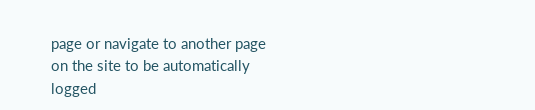page or navigate to another page on the site to be automatically logged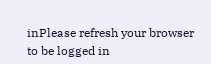inPlease refresh your browser to be logged in